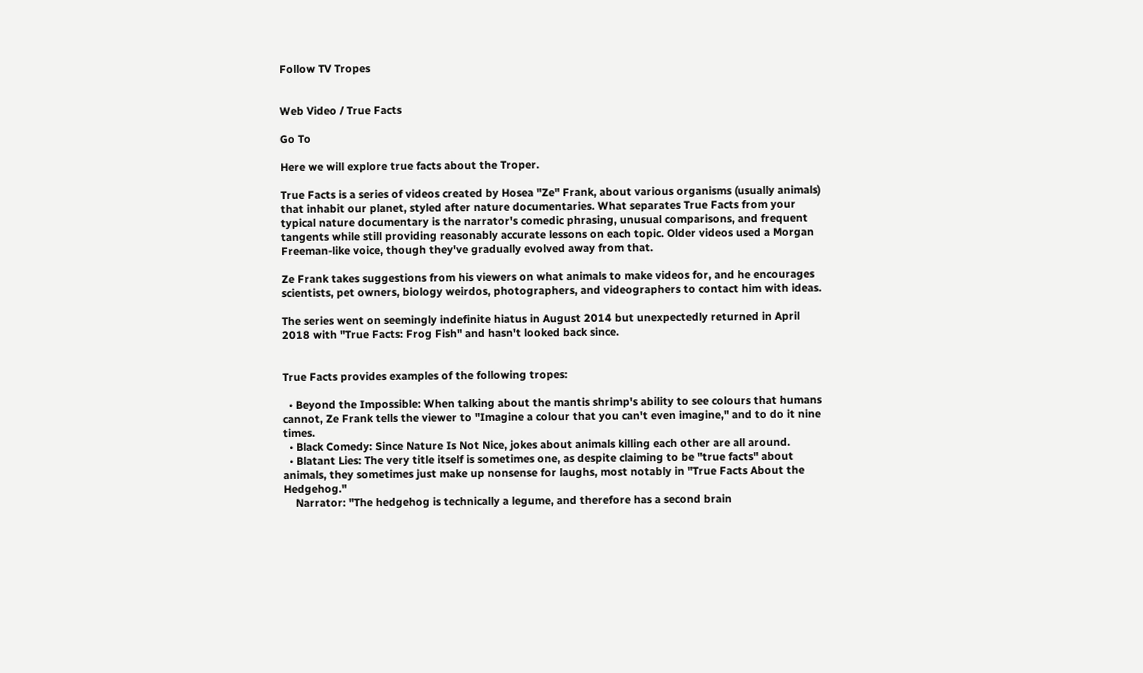Follow TV Tropes


Web Video / True Facts

Go To

Here we will explore true facts about the Troper.

True Facts is a series of videos created by Hosea "Ze" Frank, about various organisms (usually animals) that inhabit our planet, styled after nature documentaries. What separates True Facts from your typical nature documentary is the narrator's comedic phrasing, unusual comparisons, and frequent tangents while still providing reasonably accurate lessons on each topic. Older videos used a Morgan Freeman-like voice, though they've gradually evolved away from that.

Ze Frank takes suggestions from his viewers on what animals to make videos for, and he encourages scientists, pet owners, biology weirdos, photographers, and videographers to contact him with ideas.

The series went on seemingly indefinite hiatus in August 2014 but unexpectedly returned in April 2018 with "True Facts: Frog Fish" and hasn't looked back since.


True Facts provides examples of the following tropes:

  • Beyond the Impossible: When talking about the mantis shrimp's ability to see colours that humans cannot, Ze Frank tells the viewer to "Imagine a colour that you can't even imagine," and to do it nine times.
  • Black Comedy: Since Nature Is Not Nice, jokes about animals killing each other are all around.
  • Blatant Lies: The very title itself is sometimes one, as despite claiming to be "true facts" about animals, they sometimes just make up nonsense for laughs, most notably in "True Facts About the Hedgehog."
    Narrator: "The hedgehog is technically a legume, and therefore has a second brain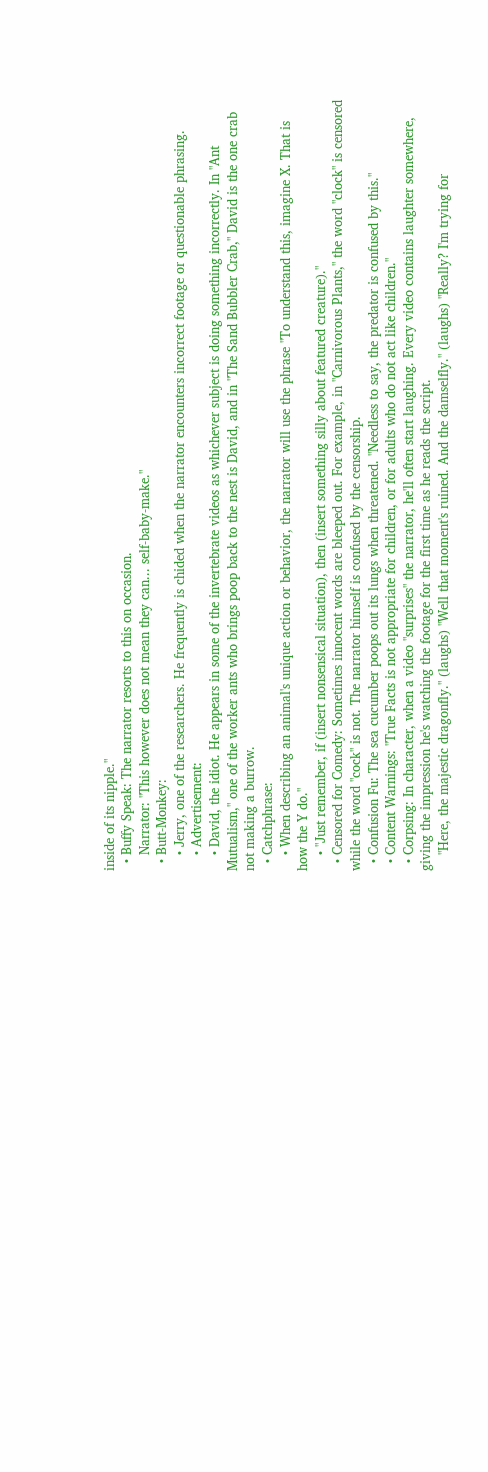inside of its nipple."
  • Buffy Speak: The narrator resorts to this on occasion.
    Narrator: "This however does not mean they can... self-baby-make."
  • Butt-Monkey:
    • Jerry, one of the researchers. He frequently is chided when the narrator encounters incorrect footage or questionable phrasing.
    • Advertisement:
    • David, the idiot. He appears in some of the invertebrate videos as whichever subject is doing something incorrectly. In "Ant Mutualism," one of the worker ants who brings poop back to the nest is David, and in "The Sand Bubbler Crab," David is the one crab not making a burrow.
  • Catchphrase:
    • When describing an animal's unique action or behavior, the narrator will use the phrase "To understand this, imagine X. That is how the Y do."
    • "Just remember, if (insert nonsensical situation), then (insert something silly about featured creature)."
  • Censored for Comedy: Sometimes innocent words are bleeped out. For example, in "Carnivorous Plants," the word "clock" is censored while the word "cock" is not. The narrator himself is confused by the censorship.
  • Confusion Fu: The sea cucumber poops out its lungs when threatened. "Needless to say, the predator is confused by this."
  • Content Warnings: "True Facts is not appropriate for children, or for adults who do not act like children."
  • Corpsing: In character, when a video "surprises" the narrator, he'll often start laughing. Every video contains laughter somewhere, giving the impression he's watching the footage for the first time as he reads the script.
    "Here, the majestic dragonfly." (laughs) "Well that moment's ruined. And the damselfly." (laughs) "Really? I'm trying for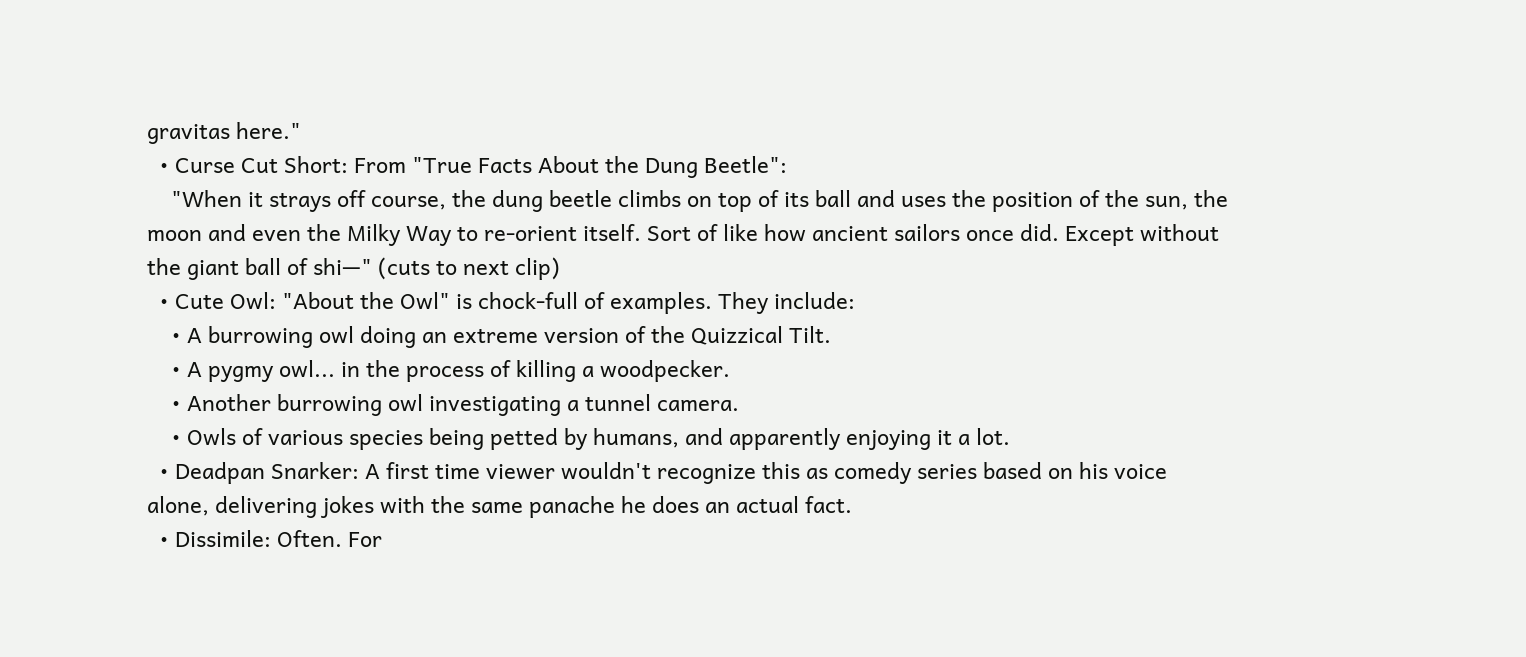gravitas here."
  • Curse Cut Short: From "True Facts About the Dung Beetle":
    "When it strays off course, the dung beetle climbs on top of its ball and uses the position of the sun, the moon and even the Milky Way to re-orient itself. Sort of like how ancient sailors once did. Except without the giant ball of shi—" (cuts to next clip)
  • Cute Owl: "About the Owl" is chock-full of examples. They include:
    • A burrowing owl doing an extreme version of the Quizzical Tilt.
    • A pygmy owl... in the process of killing a woodpecker.
    • Another burrowing owl investigating a tunnel camera.
    • Owls of various species being petted by humans, and apparently enjoying it a lot.
  • Deadpan Snarker: A first time viewer wouldn't recognize this as comedy series based on his voice alone, delivering jokes with the same panache he does an actual fact.
  • Dissimile: Often. For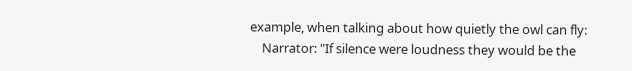example, when talking about how quietly the owl can fly:
    Narrator: "If silence were loudness they would be the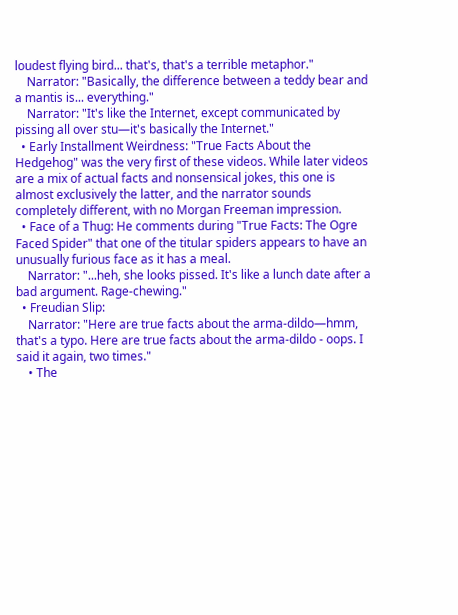loudest flying bird... that's, that's a terrible metaphor."
    Narrator: "Basically, the difference between a teddy bear and a mantis is... everything."
    Narrator: "It's like the Internet, except communicated by pissing all over stu—it's basically the Internet."
  • Early Installment Weirdness: "True Facts About the Hedgehog" was the very first of these videos. While later videos are a mix of actual facts and nonsensical jokes, this one is almost exclusively the latter, and the narrator sounds completely different, with no Morgan Freeman impression.
  • Face of a Thug: He comments during "True Facts: The Ogre Faced Spider" that one of the titular spiders appears to have an unusually furious face as it has a meal.
    Narrator: "...heh, she looks pissed. It's like a lunch date after a bad argument. Rage-chewing."
  • Freudian Slip:
    Narrator: "Here are true facts about the arma-dildo—hmm, that's a typo. Here are true facts about the arma-dildo - oops. I said it again, two times."
    • The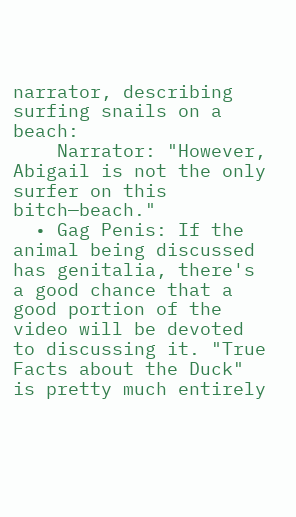narrator, describing surfing snails on a beach:
    Narrator: "However, Abigail is not the only surfer on this bitch—beach."
  • Gag Penis: If the animal being discussed has genitalia, there's a good chance that a good portion of the video will be devoted to discussing it. "True Facts about the Duck" is pretty much entirely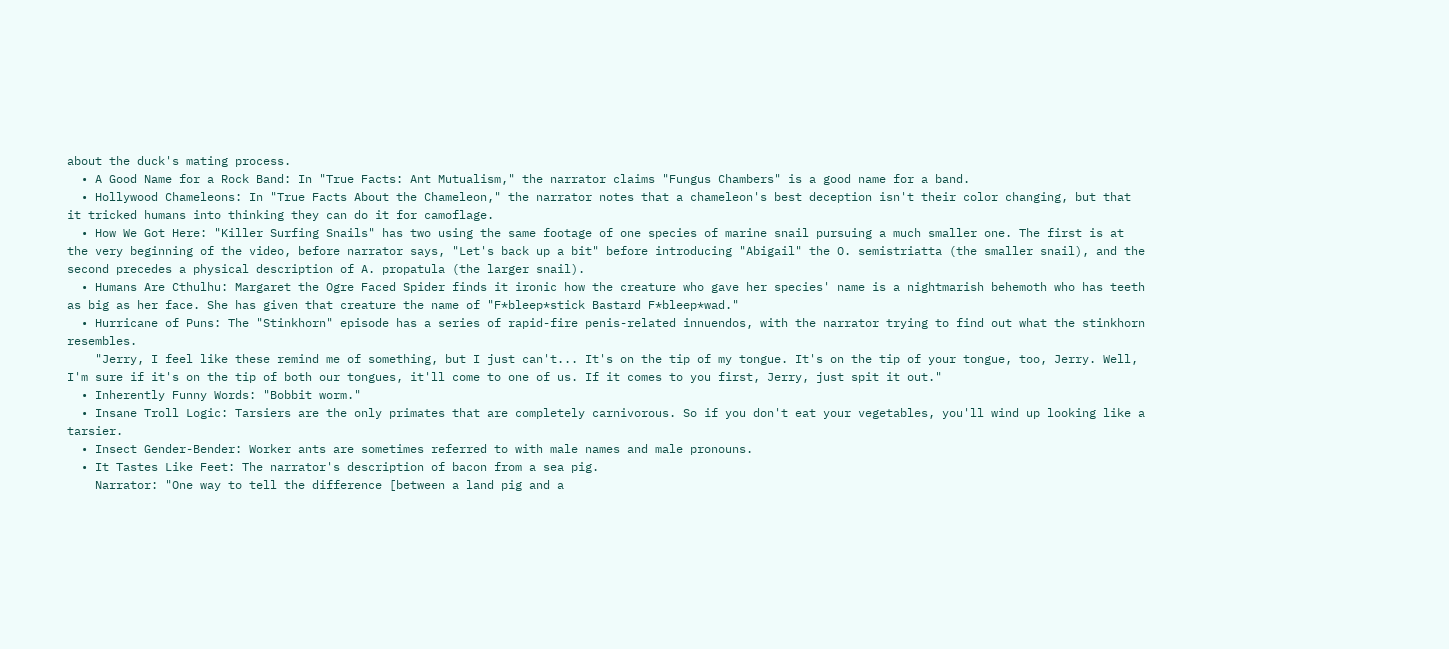about the duck's mating process.
  • A Good Name for a Rock Band: In "True Facts: Ant Mutualism," the narrator claims "Fungus Chambers" is a good name for a band.
  • Hollywood Chameleons: In "True Facts About the Chameleon," the narrator notes that a chameleon's best deception isn't their color changing, but that it tricked humans into thinking they can do it for camoflage.
  • How We Got Here: "Killer Surfing Snails" has two using the same footage of one species of marine snail pursuing a much smaller one. The first is at the very beginning of the video, before narrator says, "Let's back up a bit" before introducing "Abigail" the O. semistriatta (the smaller snail), and the second precedes a physical description of A. propatula (the larger snail).
  • Humans Are Cthulhu: Margaret the Ogre Faced Spider finds it ironic how the creature who gave her species' name is a nightmarish behemoth who has teeth as big as her face. She has given that creature the name of "F*bleep*stick Bastard F*bleep*wad."
  • Hurricane of Puns: The "Stinkhorn" episode has a series of rapid-fire penis-related innuendos, with the narrator trying to find out what the stinkhorn resembles.
    "Jerry, I feel like these remind me of something, but I just can't... It's on the tip of my tongue. It's on the tip of your tongue, too, Jerry. Well, I'm sure if it's on the tip of both our tongues, it'll come to one of us. If it comes to you first, Jerry, just spit it out."
  • Inherently Funny Words: "Bobbit worm."
  • Insane Troll Logic: Tarsiers are the only primates that are completely carnivorous. So if you don't eat your vegetables, you'll wind up looking like a tarsier.
  • Insect Gender-Bender: Worker ants are sometimes referred to with male names and male pronouns.
  • It Tastes Like Feet: The narrator's description of bacon from a sea pig.
    Narrator: "One way to tell the difference [between a land pig and a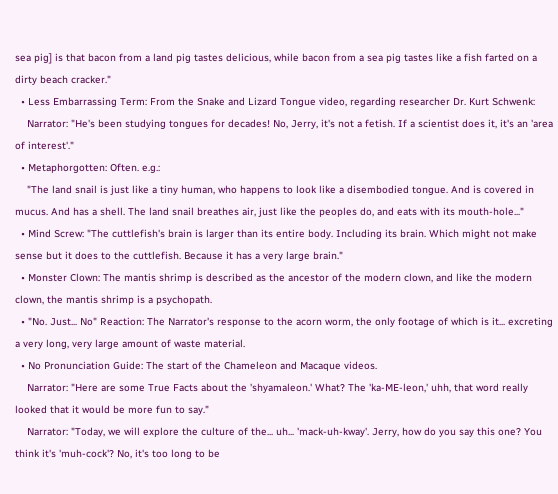sea pig] is that bacon from a land pig tastes delicious, while bacon from a sea pig tastes like a fish farted on a dirty beach cracker."
  • Less Embarrassing Term: From the Snake and Lizard Tongue video, regarding researcher Dr. Kurt Schwenk:
    Narrator: "He's been studying tongues for decades! No, Jerry, it's not a fetish. If a scientist does it, it's an 'area of interest'."
  • Metaphorgotten: Often. e.g.:
    "The land snail is just like a tiny human, who happens to look like a disembodied tongue. And is covered in mucus. And has a shell. The land snail breathes air, just like the peoples do, and eats with its mouth-hole..."
  • Mind Screw: "The cuttlefish's brain is larger than its entire body. Including its brain. Which might not make sense but it does to the cuttlefish. Because it has a very large brain."
  • Monster Clown: The mantis shrimp is described as the ancestor of the modern clown, and like the modern clown, the mantis shrimp is a psychopath.
  • "No. Just... No" Reaction: The Narrator's response to the acorn worm, the only footage of which is it... excreting a very long, very large amount of waste material.
  • No Pronunciation Guide: The start of the Chameleon and Macaque videos.
    Narrator: "Here are some True Facts about the 'shyamaleon.' What? The 'ka-ME-leon,' uhh, that word really looked that it would be more fun to say."
    Narrator: "Today, we will explore the culture of the... uh... 'mack-uh-kway'. Jerry, how do you say this one? You think it's 'muh-cock'? No, it's too long to be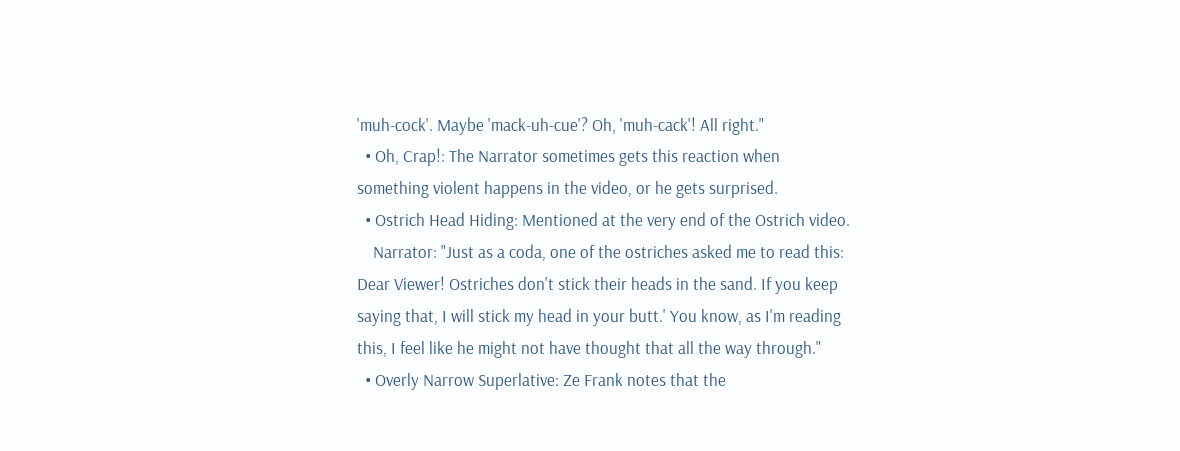'muh-cock'. Maybe 'mack-uh-cue'? Oh, 'muh-cack'! All right."
  • Oh, Crap!: The Narrator sometimes gets this reaction when something violent happens in the video, or he gets surprised.
  • Ostrich Head Hiding: Mentioned at the very end of the Ostrich video.
    Narrator: "Just as a coda, one of the ostriches asked me to read this: Dear Viewer! Ostriches don't stick their heads in the sand. If you keep saying that, I will stick my head in your butt.' You know, as I'm reading this, I feel like he might not have thought that all the way through."
  • Overly Narrow Superlative: Ze Frank notes that the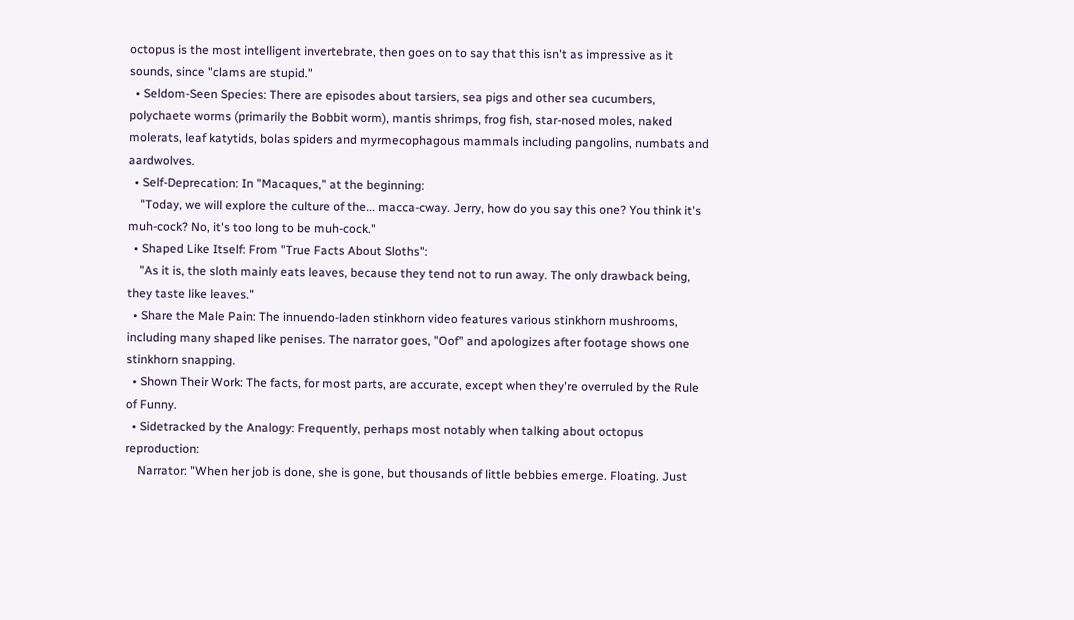octopus is the most intelligent invertebrate, then goes on to say that this isn't as impressive as it sounds, since "clams are stupid."
  • Seldom-Seen Species: There are episodes about tarsiers, sea pigs and other sea cucumbers, polychaete worms (primarily the Bobbit worm), mantis shrimps, frog fish, star-nosed moles, naked molerats, leaf katytids, bolas spiders and myrmecophagous mammals including pangolins, numbats and aardwolves.
  • Self-Deprecation: In "Macaques," at the beginning:
    "Today, we will explore the culture of the... macca-cway. Jerry, how do you say this one? You think it's muh-cock? No, it's too long to be muh-cock."
  • Shaped Like Itself: From "True Facts About Sloths":
    "As it is, the sloth mainly eats leaves, because they tend not to run away. The only drawback being, they taste like leaves."
  • Share the Male Pain: The innuendo-laden stinkhorn video features various stinkhorn mushrooms, including many shaped like penises. The narrator goes, "Oof" and apologizes after footage shows one stinkhorn snapping.
  • Shown Their Work: The facts, for most parts, are accurate, except when they're overruled by the Rule of Funny.
  • Sidetracked by the Analogy: Frequently, perhaps most notably when talking about octopus reproduction:
    Narrator: "When her job is done, she is gone, but thousands of little bebbies emerge. Floating. Just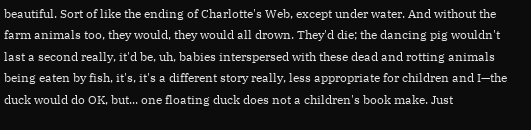beautiful. Sort of like the ending of Charlotte's Web, except under water. And without the farm animals too, they would, they would all drown. They'd die; the dancing pig wouldn't last a second really, it'd be, uh, babies interspersed with these dead and rotting animals being eaten by fish, it's, it's a different story really, less appropriate for children and I—the duck would do OK, but... one floating duck does not a children's book make. Just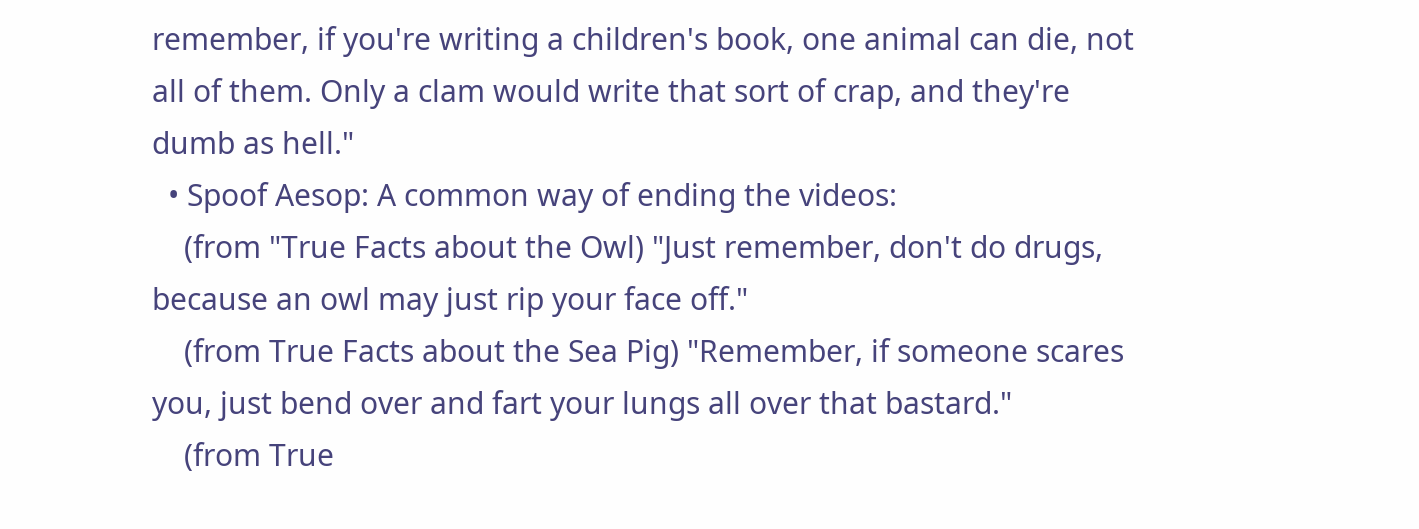remember, if you're writing a children's book, one animal can die, not all of them. Only a clam would write that sort of crap, and they're dumb as hell."
  • Spoof Aesop: A common way of ending the videos:
    (from "True Facts about the Owl) "Just remember, don't do drugs, because an owl may just rip your face off."
    (from True Facts about the Sea Pig) "Remember, if someone scares you, just bend over and fart your lungs all over that bastard."
    (from True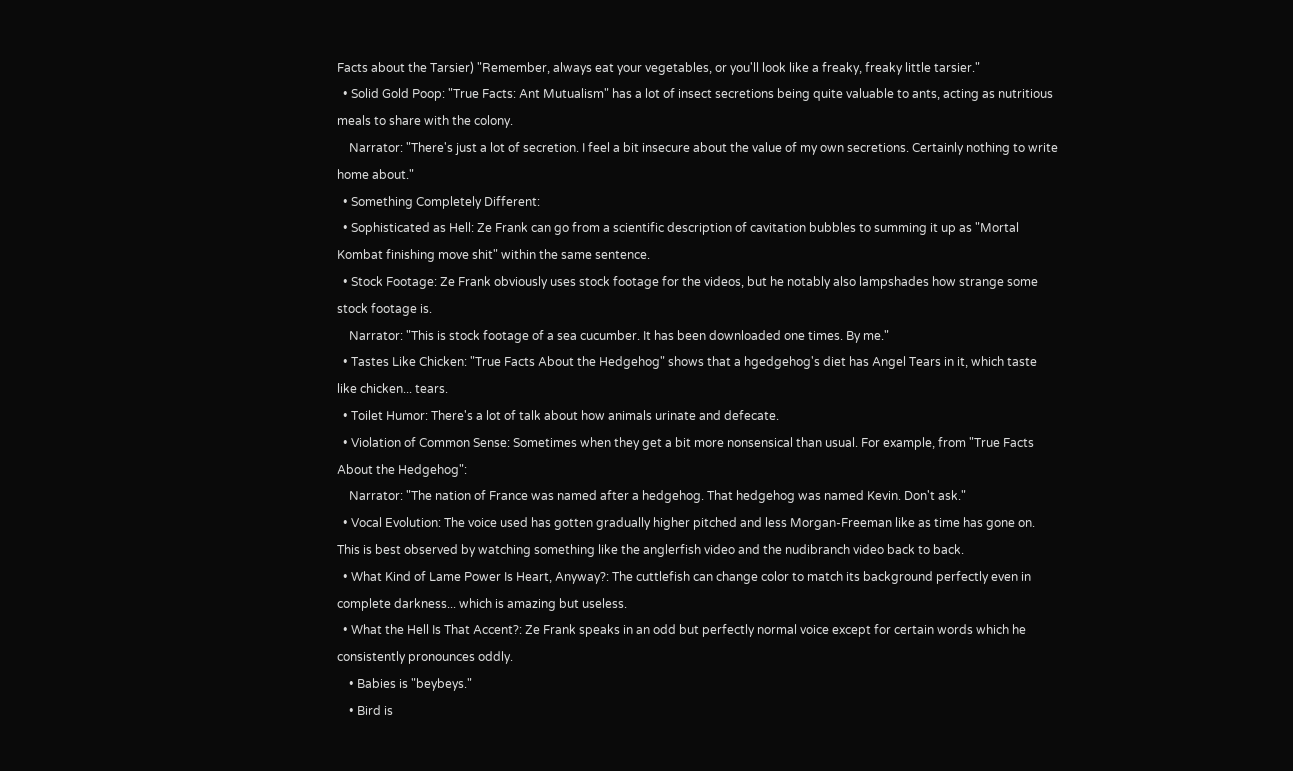Facts about the Tarsier) "Remember, always eat your vegetables, or you'll look like a freaky, freaky little tarsier."
  • Solid Gold Poop: "True Facts: Ant Mutualism" has a lot of insect secretions being quite valuable to ants, acting as nutritious meals to share with the colony.
    Narrator: "There's just a lot of secretion. I feel a bit insecure about the value of my own secretions. Certainly nothing to write home about."
  • Something Completely Different:
  • Sophisticated as Hell: Ze Frank can go from a scientific description of cavitation bubbles to summing it up as "Mortal Kombat finishing move shit" within the same sentence.
  • Stock Footage: Ze Frank obviously uses stock footage for the videos, but he notably also lampshades how strange some stock footage is.
    Narrator: "This is stock footage of a sea cucumber. It has been downloaded one times. By me."
  • Tastes Like Chicken: "True Facts About the Hedgehog" shows that a hgedgehog's diet has Angel Tears in it, which taste like chicken... tears.
  • Toilet Humor: There's a lot of talk about how animals urinate and defecate.
  • Violation of Common Sense: Sometimes when they get a bit more nonsensical than usual. For example, from "True Facts About the Hedgehog":
    Narrator: "The nation of France was named after a hedgehog. That hedgehog was named Kevin. Don't ask."
  • Vocal Evolution: The voice used has gotten gradually higher pitched and less Morgan-Freeman like as time has gone on. This is best observed by watching something like the anglerfish video and the nudibranch video back to back.
  • What Kind of Lame Power Is Heart, Anyway?: The cuttlefish can change color to match its background perfectly even in complete darkness... which is amazing but useless.
  • What the Hell Is That Accent?: Ze Frank speaks in an odd but perfectly normal voice except for certain words which he consistently pronounces oddly.
    • Babies is "beybeys."
    • Bird is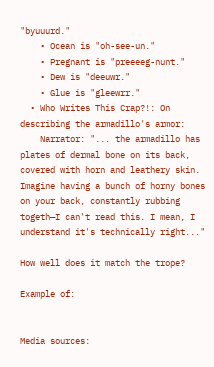"byuuurd."
    • Ocean is "oh-see-un."
    • Pregnant is "preeeeg-nunt."
    • Dew is "deeuwr."
    • Glue is "gleewrr."
  • Who Writes This Crap?!: On describing the armadillo's armor:
    Narrator: "... the armadillo has plates of dermal bone on its back, covered with horn and leathery skin. Imagine having a bunch of horny bones on your back, constantly rubbing togeth—I can't read this. I mean, I understand it's technically right..."

How well does it match the trope?

Example of:


Media sources: